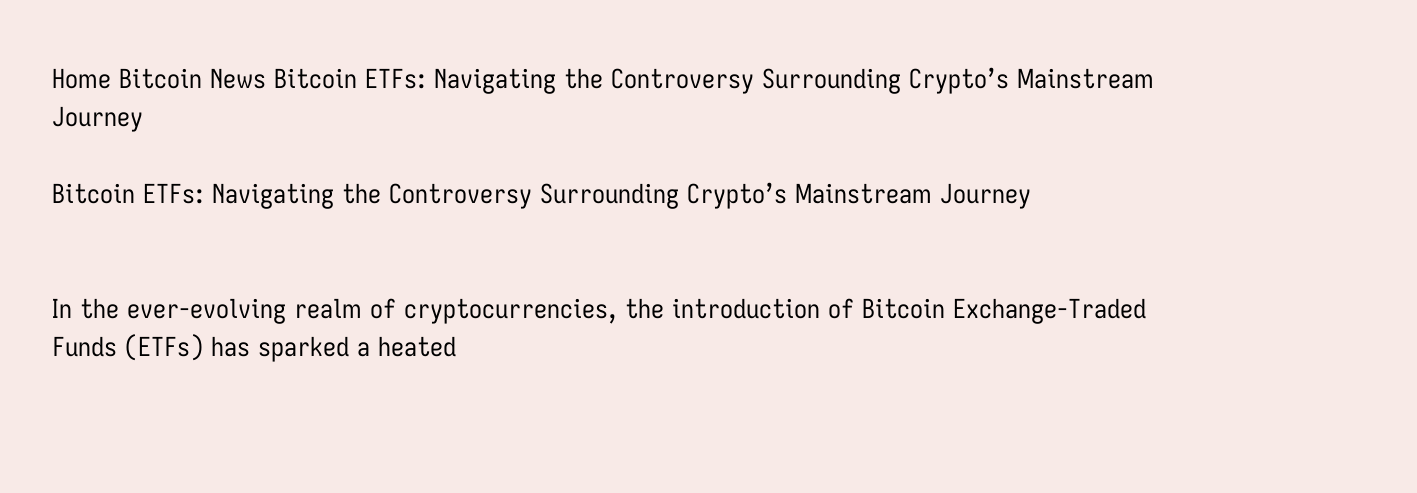Home Bitcoin News Bitcoin ETFs: Navigating the Controversy Surrounding Crypto’s Mainstream Journey

Bitcoin ETFs: Navigating the Controversy Surrounding Crypto’s Mainstream Journey


In the ever-evolving realm of cryptocurrencies, the introduction of Bitcoin Exchange-Traded Funds (ETFs) has sparked a heated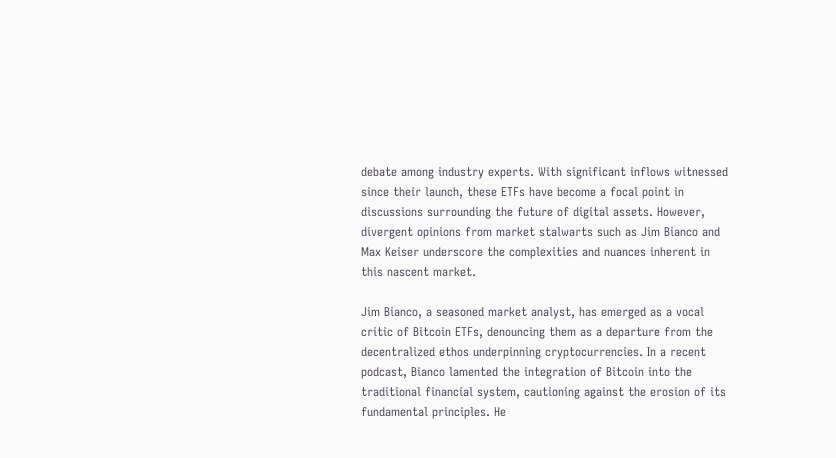debate among industry experts. With significant inflows witnessed since their launch, these ETFs have become a focal point in discussions surrounding the future of digital assets. However, divergent opinions from market stalwarts such as Jim Bianco and Max Keiser underscore the complexities and nuances inherent in this nascent market.

Jim Bianco, a seasoned market analyst, has emerged as a vocal critic of Bitcoin ETFs, denouncing them as a departure from the decentralized ethos underpinning cryptocurrencies. In a recent podcast, Bianco lamented the integration of Bitcoin into the traditional financial system, cautioning against the erosion of its fundamental principles. He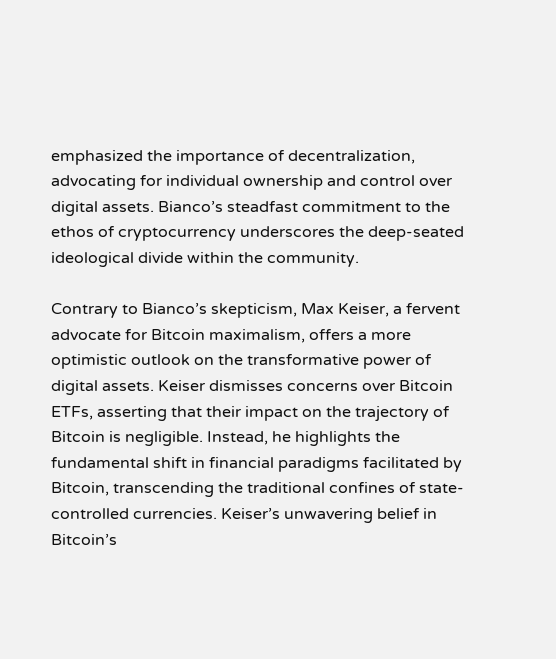emphasized the importance of decentralization, advocating for individual ownership and control over digital assets. Bianco’s steadfast commitment to the ethos of cryptocurrency underscores the deep-seated ideological divide within the community.

Contrary to Bianco’s skepticism, Max Keiser, a fervent advocate for Bitcoin maximalism, offers a more optimistic outlook on the transformative power of digital assets. Keiser dismisses concerns over Bitcoin ETFs, asserting that their impact on the trajectory of Bitcoin is negligible. Instead, he highlights the fundamental shift in financial paradigms facilitated by Bitcoin, transcending the traditional confines of state-controlled currencies. Keiser’s unwavering belief in Bitcoin’s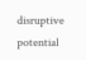disruptive potential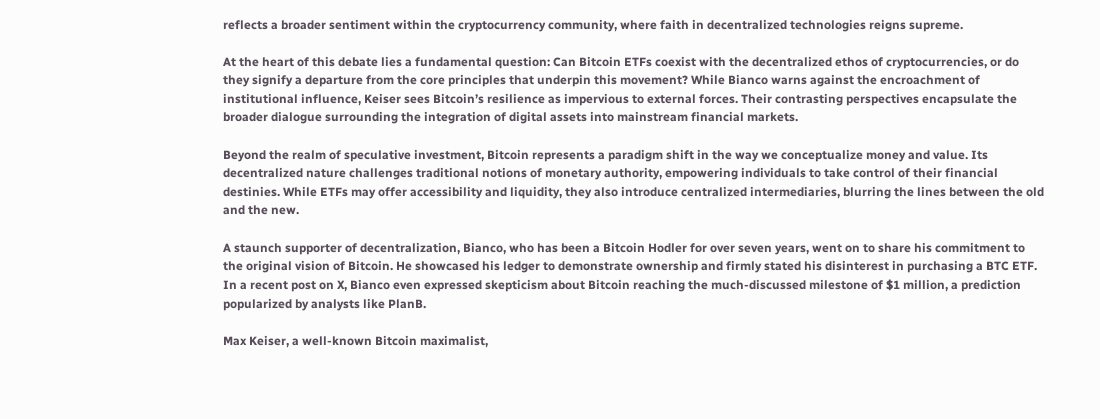reflects a broader sentiment within the cryptocurrency community, where faith in decentralized technologies reigns supreme.

At the heart of this debate lies a fundamental question: Can Bitcoin ETFs coexist with the decentralized ethos of cryptocurrencies, or do they signify a departure from the core principles that underpin this movement? While Bianco warns against the encroachment of institutional influence, Keiser sees Bitcoin’s resilience as impervious to external forces. Their contrasting perspectives encapsulate the broader dialogue surrounding the integration of digital assets into mainstream financial markets.

Beyond the realm of speculative investment, Bitcoin represents a paradigm shift in the way we conceptualize money and value. Its decentralized nature challenges traditional notions of monetary authority, empowering individuals to take control of their financial destinies. While ETFs may offer accessibility and liquidity, they also introduce centralized intermediaries, blurring the lines between the old and the new.

A staunch supporter of decentralization, Bianco, who has been a Bitcoin Hodler for over seven years, went on to share his commitment to the original vision of Bitcoin. He showcased his ledger to demonstrate ownership and firmly stated his disinterest in purchasing a BTC ETF. In a recent post on X, Bianco even expressed skepticism about Bitcoin reaching the much-discussed milestone of $1 million, a prediction popularized by analysts like PlanB.

Max Keiser, a well-known Bitcoin maximalist,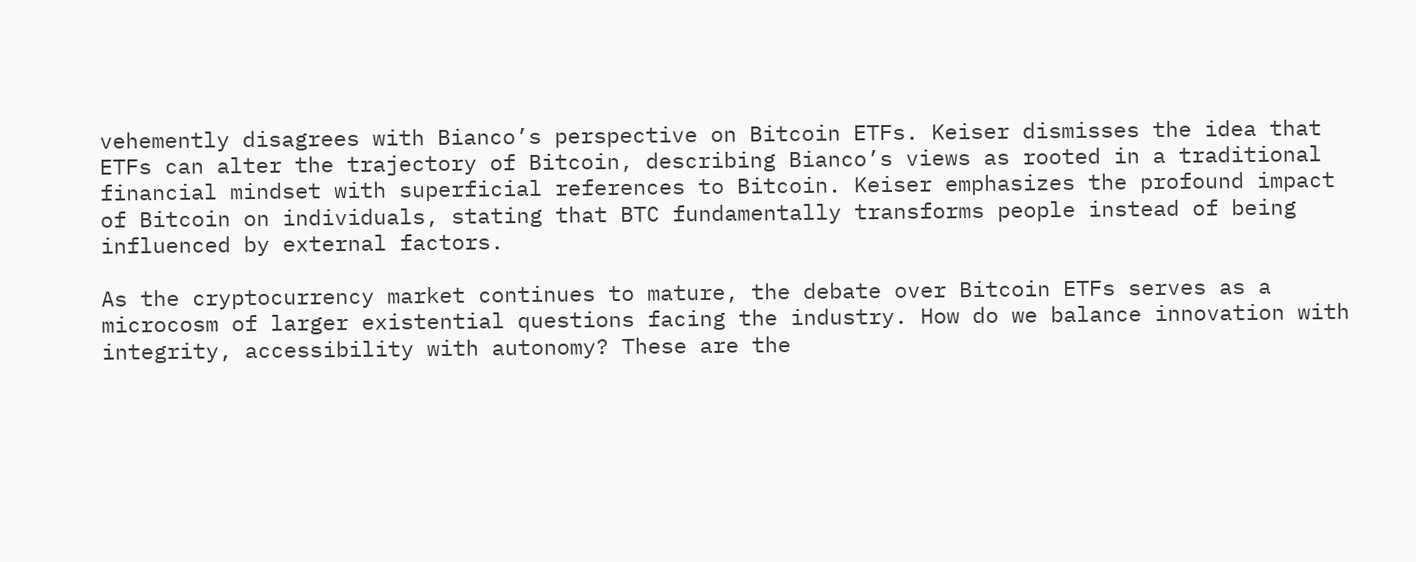vehemently disagrees with Bianco’s perspective on Bitcoin ETFs. Keiser dismisses the idea that ETFs can alter the trajectory of Bitcoin, describing Bianco’s views as rooted in a traditional financial mindset with superficial references to Bitcoin. Keiser emphasizes the profound impact of Bitcoin on individuals, stating that BTC fundamentally transforms people instead of being influenced by external factors.

As the cryptocurrency market continues to mature, the debate over Bitcoin ETFs serves as a microcosm of larger existential questions facing the industry. How do we balance innovation with integrity, accessibility with autonomy? These are the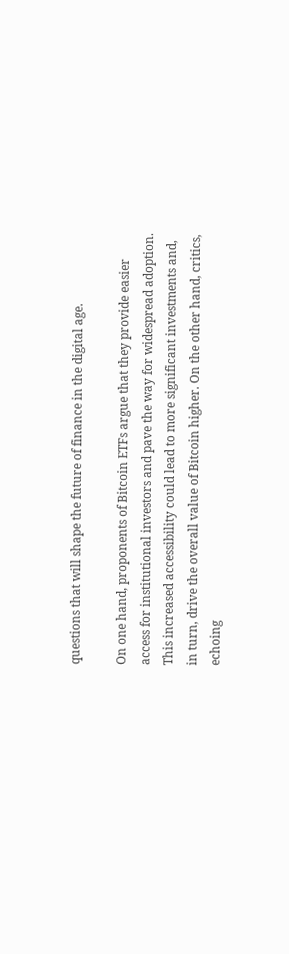questions that will shape the future of finance in the digital age.

On one hand, proponents of Bitcoin ETFs argue that they provide easier access for institutional investors and pave the way for widespread adoption. This increased accessibility could lead to more significant investments and, in turn, drive the overall value of Bitcoin higher. On the other hand, critics, echoing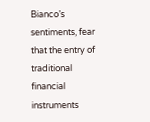Bianco’s sentiments, fear that the entry of traditional financial instruments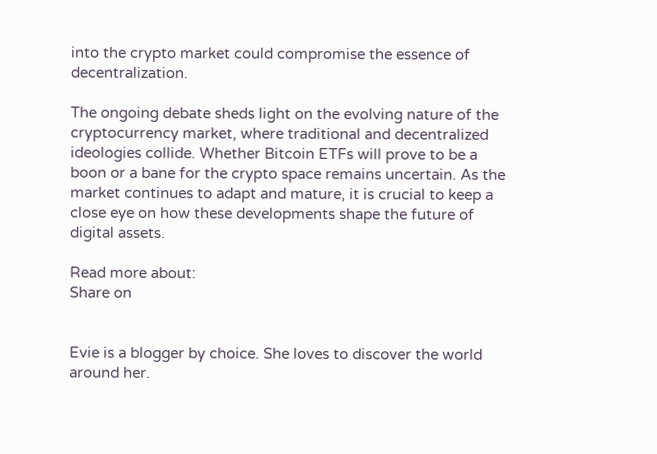into the crypto market could compromise the essence of decentralization.

The ongoing debate sheds light on the evolving nature of the cryptocurrency market, where traditional and decentralized ideologies collide. Whether Bitcoin ETFs will prove to be a boon or a bane for the crypto space remains uncertain. As the market continues to adapt and mature, it is crucial to keep a close eye on how these developments shape the future of digital assets.

Read more about:
Share on


Evie is a blogger by choice. She loves to discover the world around her.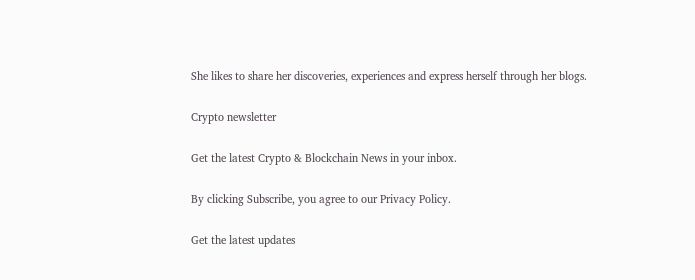She likes to share her discoveries, experiences and express herself through her blogs.

Crypto newsletter

Get the latest Crypto & Blockchain News in your inbox.

By clicking Subscribe, you agree to our Privacy Policy.

Get the latest updates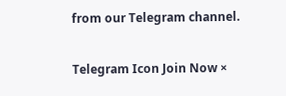from our Telegram channel.

Telegram Icon Join Now ×